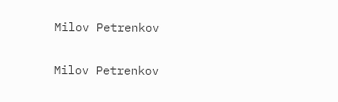Milov Petrenkov

Milov Petrenkov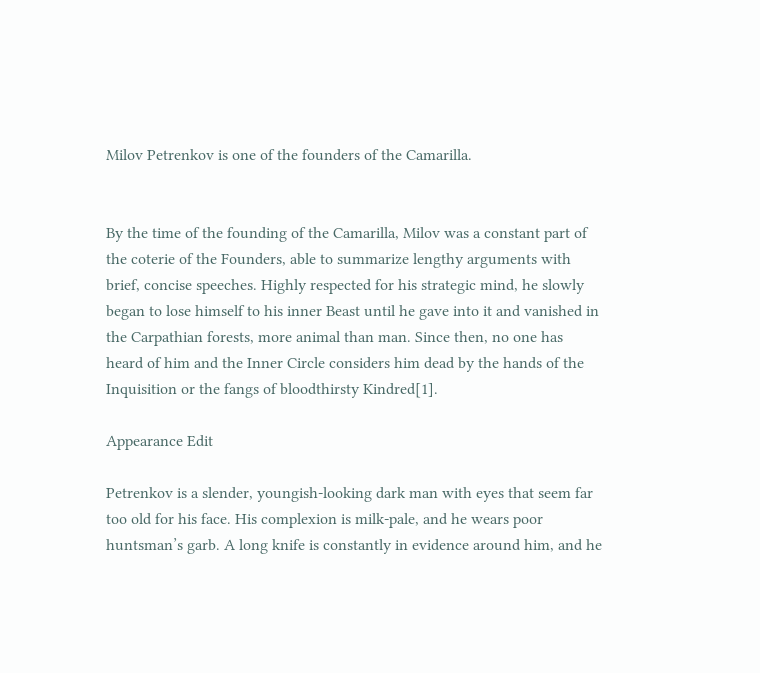Milov Petrenkov is one of the founders of the Camarilla.


By the time of the founding of the Camarilla, Milov was a constant part of the coterie of the Founders, able to summarize lengthy arguments with brief, concise speeches. Highly respected for his strategic mind, he slowly began to lose himself to his inner Beast until he gave into it and vanished in the Carpathian forests, more animal than man. Since then, no one has heard of him and the Inner Circle considers him dead by the hands of the Inquisition or the fangs of bloodthirsty Kindred[1].

Appearance Edit

Petrenkov is a slender, youngish-looking dark man with eyes that seem far too old for his face. His complexion is milk-pale, and he wears poor huntsman’s garb. A long knife is constantly in evidence around him, and he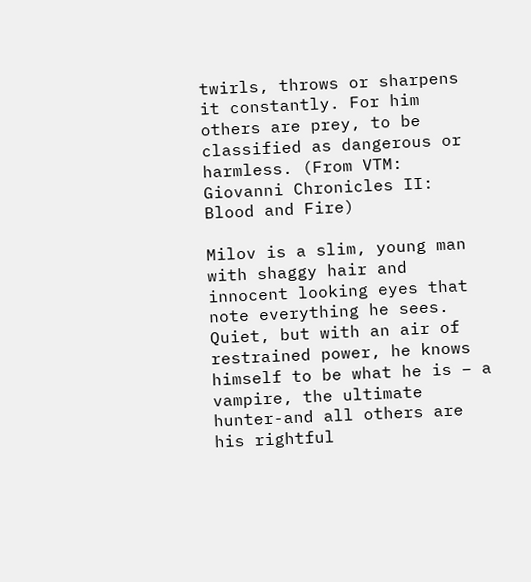twirls, throws or sharpens it constantly. For him others are prey, to be classified as dangerous or harmless. (From VTM: Giovanni Chronicles II: Blood and Fire)

Milov is a slim, young man with shaggy hair and innocent looking eyes that note everything he sees. Quiet, but with an air of restrained power, he knows himself to be what he is – a vampire, the ultimate hunter-and all others are his rightful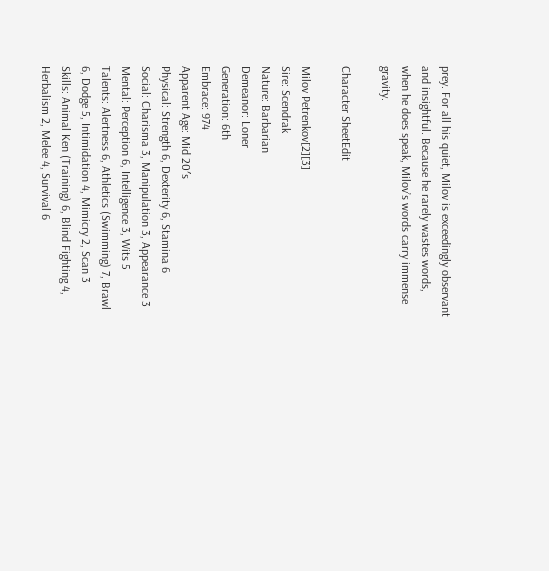prey. For all his quiet, Milov is exceedingly observant and insightful. Because he rarely wastes words, when he does speak, Milov’s words carry immense gravity.

Character SheetEdit

Milov Petrenkov[2][3]
Sire: Scendrak
Nature: Barbarian
Demeanor: Loner
Generation: 6th
Embrace: 974
Apparent Age: Mid 20′s
Physical: Strength 6, Dexterity 6, Stamina 6
Social: Charisma 3, Manipulation 3, Appearance 3
Mental: Perception 6, Intelligence 3, Wits 5
Talents: Alertness 6, Athletics (Swimming) 7, Brawl 6, Dodge 5, Intimidation 4, Mimicry 2, Scan 3
Skills: Animal Ken (Training) 6, Blind Fighting 4, Herbalism 2, Melee 4, Survival 6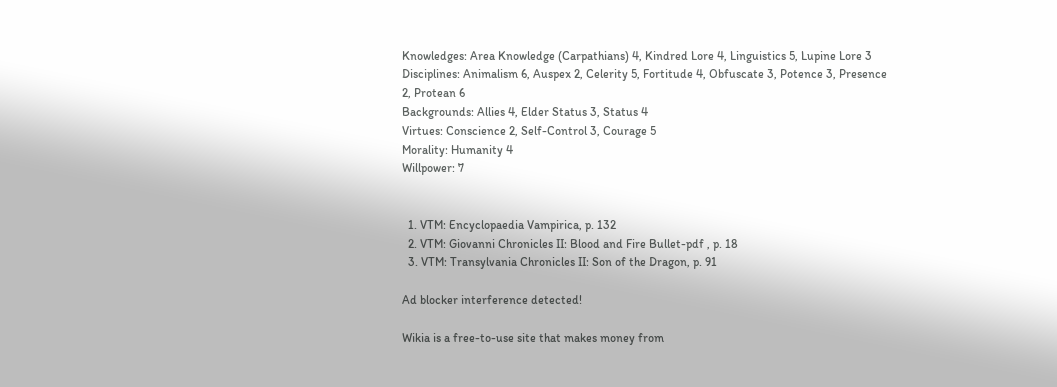Knowledges: Area Knowledge (Carpathians) 4, Kindred Lore 4, Linguistics 5, Lupine Lore 3
Disciplines: Animalism 6, Auspex 2, Celerity 5, Fortitude 4, Obfuscate 3, Potence 3, Presence 2, Protean 6
Backgrounds: Allies 4, Elder Status 3, Status 4
Virtues: Conscience 2, Self-Control 3, Courage 5
Morality: Humanity 4
Willpower: 7


  1. VTM: Encyclopaedia Vampirica, p. 132
  2. VTM: Giovanni Chronicles II: Blood and Fire Bullet-pdf , p. 18
  3. VTM: Transylvania Chronicles II: Son of the Dragon, p. 91

Ad blocker interference detected!

Wikia is a free-to-use site that makes money from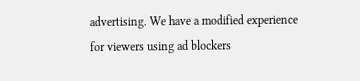advertising. We have a modified experience for viewers using ad blockers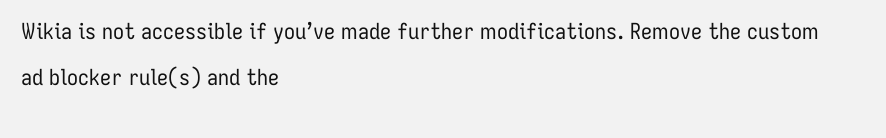Wikia is not accessible if you’ve made further modifications. Remove the custom ad blocker rule(s) and the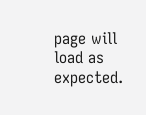page will load as expected.